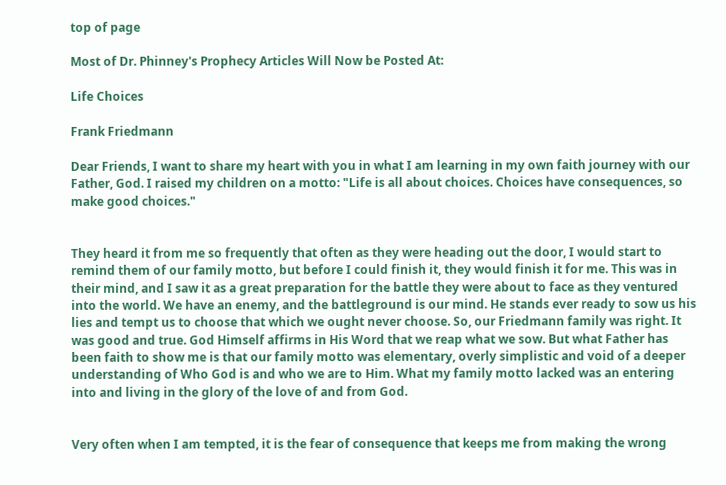top of page

Most of Dr. Phinney's Prophecy Articles Will Now be Posted At:

Life Choices

Frank Friedmann

Dear Friends, I want to share my heart with you in what I am learning in my own faith journey with our Father, God. I raised my children on a motto: "Life is all about choices. Choices have consequences, so make good choices."


They heard it from me so frequently that often as they were heading out the door, I would start to remind them of our family motto, but before I could finish it, they would finish it for me. This was in their mind, and I saw it as a great preparation for the battle they were about to face as they ventured into the world. We have an enemy, and the battleground is our mind. He stands ever ready to sow us his lies and tempt us to choose that which we ought never choose. So, our Friedmann family was right. It was good and true. God Himself affirms in His Word that we reap what we sow. But what Father has been faith to show me is that our family motto was elementary, overly simplistic and void of a deeper understanding of Who God is and who we are to Him. What my family motto lacked was an entering into and living in the glory of the love of and from God.


Very often when I am tempted, it is the fear of consequence that keeps me from making the wrong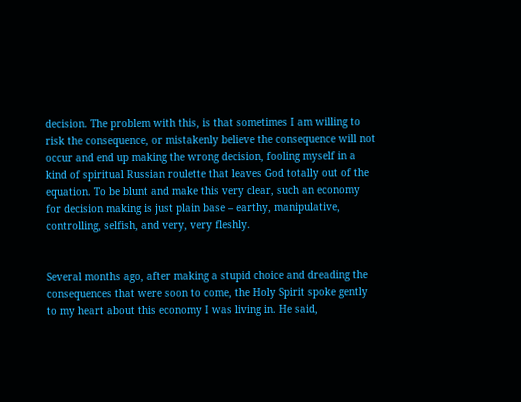decision. The problem with this, is that sometimes I am willing to risk the consequence, or mistakenly believe the consequence will not occur and end up making the wrong decision, fooling myself in a kind of spiritual Russian roulette that leaves God totally out of the equation. To be blunt and make this very clear, such an economy for decision making is just plain base – earthy, manipulative, controlling, selfish, and very, very fleshly.


Several months ago, after making a stupid choice and dreading the consequences that were soon to come, the Holy Spirit spoke gently to my heart about this economy I was living in. He said,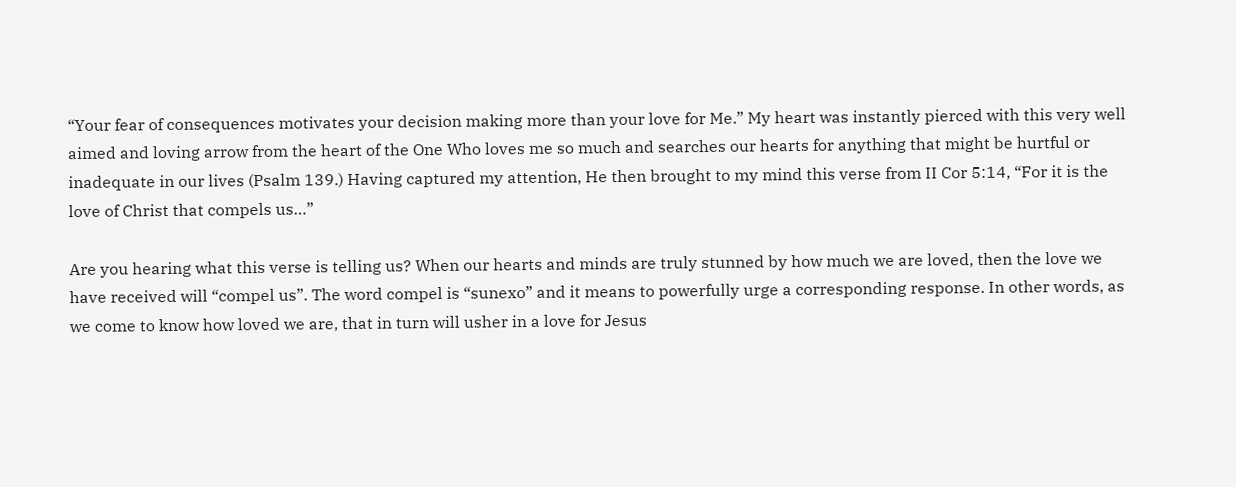“Your fear of consequences motivates your decision making more than your love for Me.” My heart was instantly pierced with this very well aimed and loving arrow from the heart of the One Who loves me so much and searches our hearts for anything that might be hurtful or inadequate in our lives (Psalm 139.) Having captured my attention, He then brought to my mind this verse from II Cor 5:14, “For it is the love of Christ that compels us…”

Are you hearing what this verse is telling us? When our hearts and minds are truly stunned by how much we are loved, then the love we have received will “compel us”. The word compel is “sunexo” and it means to powerfully urge a corresponding response. In other words, as we come to know how loved we are, that in turn will usher in a love for Jesus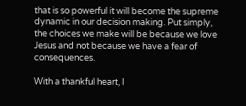that is so powerful it will become the supreme dynamic in our decision making. Put simply, the choices we make will be because we love Jesus and not because we have a fear of consequences.

With a thankful heart, I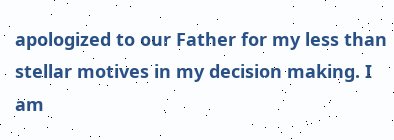apologized to our Father for my less than stellar motives in my decision making. I am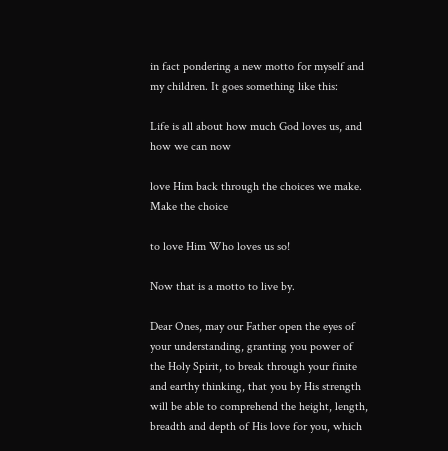in fact pondering a new motto for myself and my children. It goes something like this:

Life is all about how much God loves us, and how we can now

love Him back through the choices we make. Make the choice

to love Him Who loves us so!

Now that is a motto to live by.

Dear Ones, may our Father open the eyes of your understanding, granting you power of the Holy Spirit, to break through your finite and earthy thinking, that you by His strength will be able to comprehend the height, length, breadth and depth of His love for you, which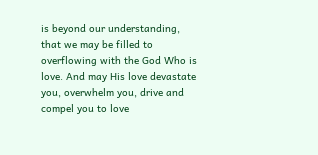is beyond our understanding, that we may be filled to overflowing with the God Who is love. And may His love devastate you, overwhelm you, drive and compel you to love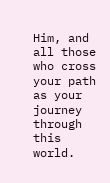Him, and all those who cross your path as your journey through this world.